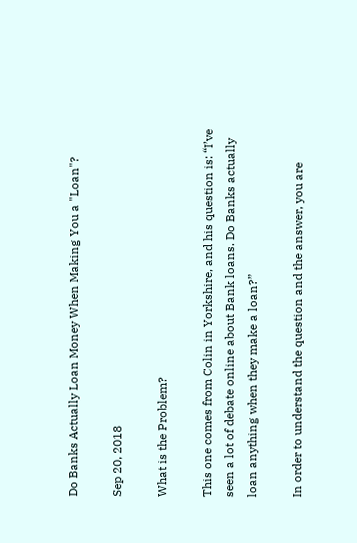Do Banks Actually Loan Money When Making You a "Loan"?

Sep 20, 2018

What is the Problem?

This one comes from Colin in Yorkshire, and his question is: “I’ve seen a lot of debate online about Bank loans. Do Banks actually loan anything when they make a loan?”

In order to understand the question and the answer, you are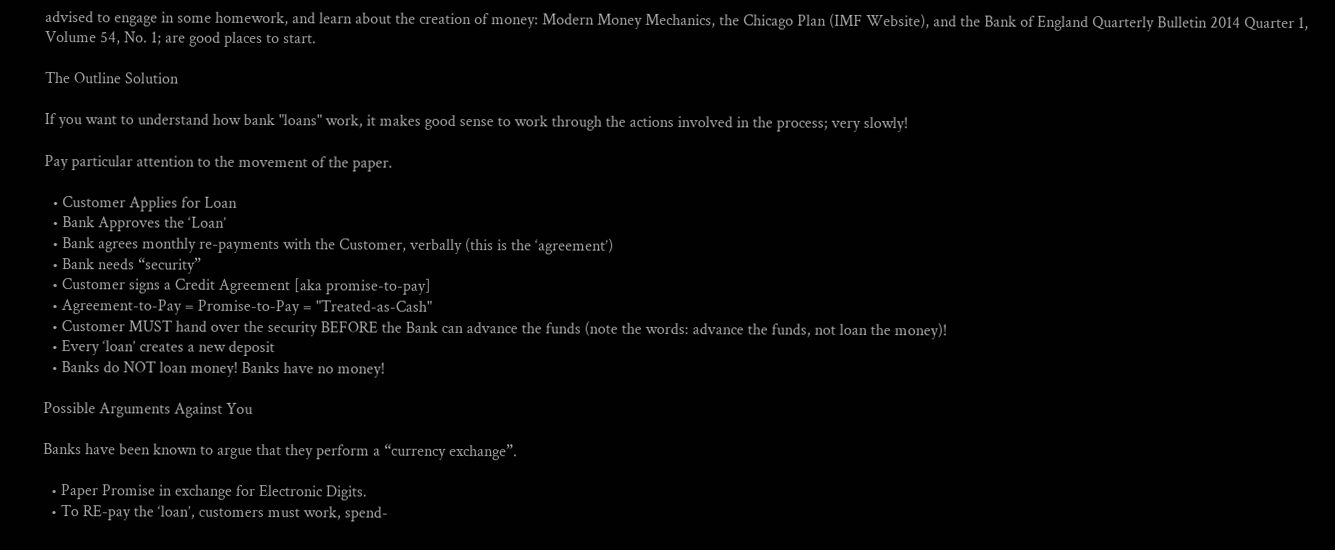advised to engage in some homework, and learn about the creation of money: Modern Money Mechanics, the Chicago Plan (IMF Website), and the Bank of England Quarterly Bulletin 2014 Quarter 1, Volume 54, No. 1; are good places to start.

The Outline Solution

If you want to understand how bank "loans" work, it makes good sense to work through the actions involved in the process; very slowly!

Pay particular attention to the movement of the paper.

  • Customer Applies for Loan
  • Bank Approves the ‘Loan’
  • Bank agrees monthly re-payments with the Customer, verbally (this is the ‘agreement’)
  • Bank needs “security”
  • Customer signs a Credit Agreement [aka promise-to-pay]
  • Agreement-to-Pay = Promise-to-Pay = "Treated-as-Cash"
  • Customer MUST hand over the security BEFORE the Bank can advance the funds (note the words: advance the funds, not loan the money)!
  • Every ‘loan’ creates a new deposit
  • Banks do NOT loan money! Banks have no money!

Possible Arguments Against You

Banks have been known to argue that they perform a “currency exchange”.

  • Paper Promise in exchange for Electronic Digits.
  • To RE-pay the ‘loan’, customers must work, spend-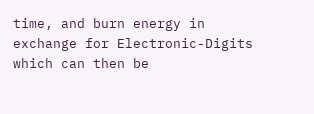time, and burn energy in exchange for Electronic-Digits which can then be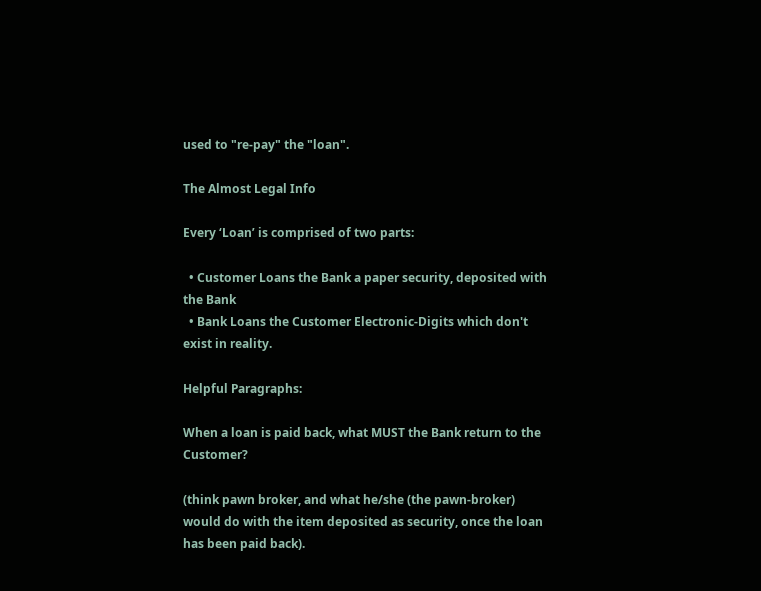used to "re-pay" the "loan".

The Almost Legal Info

Every ‘Loan’ is comprised of two parts:

  • Customer Loans the Bank a paper security, deposited with the Bank
  • Bank Loans the Customer Electronic-Digits which don't exist in reality.

Helpful Paragraphs:

When a loan is paid back, what MUST the Bank return to the Customer?

(think pawn broker, and what he/she (the pawn-broker) would do with the item deposited as security, once the loan has been paid back).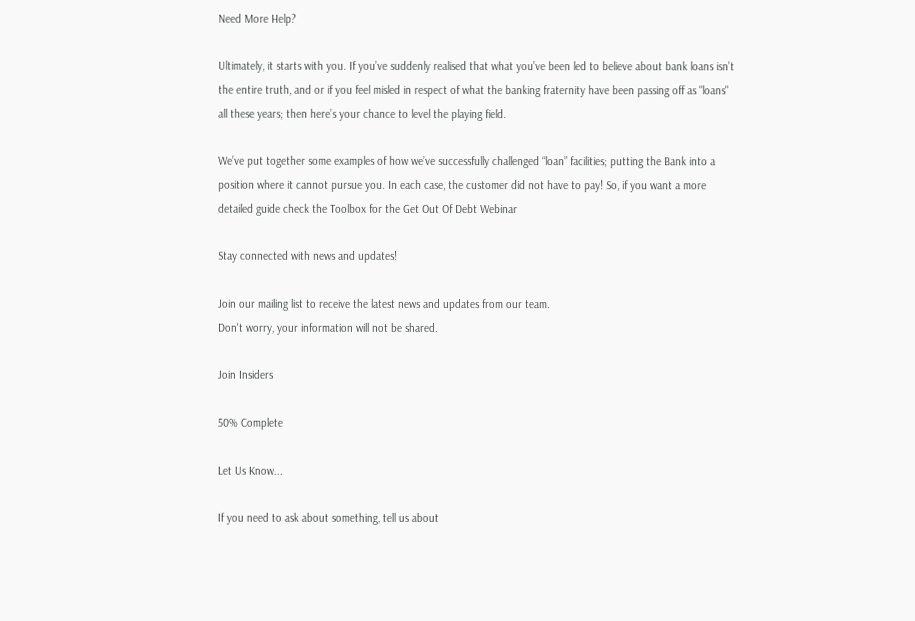Need More Help?

Ultimately, it starts with you. If you’ve suddenly realised that what you’ve been led to believe about bank loans isn’t the entire truth, and or if you feel misled in respect of what the banking fraternity have been passing off as "loans" all these years; then here’s your chance to level the playing field.

We’ve put together some examples of how we’ve successfully challenged “loan” facilities; putting the Bank into a position where it cannot pursue you. In each case, the customer did not have to pay! So, if you want a more detailed guide check the Toolbox for the Get Out Of Debt Webinar

Stay connected with news and updates!

Join our mailing list to receive the latest news and updates from our team.
Don't worry, your information will not be shared.

Join Insiders

50% Complete

Let Us Know...

If you need to ask about something, tell us about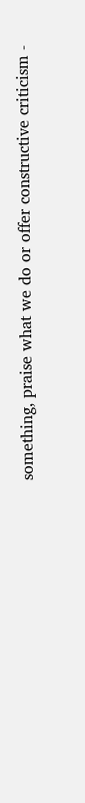something, praise what we do or offer constructive criticism -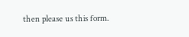then please us this form.